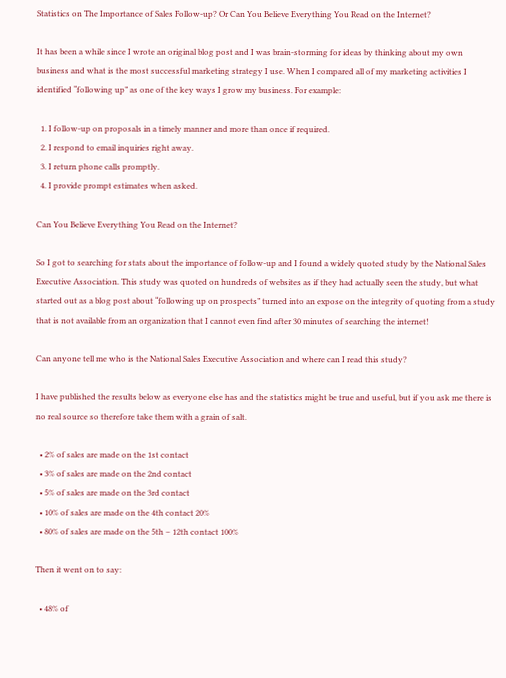Statistics on The Importance of Sales Follow-up? Or Can You Believe Everything You Read on the Internet?

It has been a while since I wrote an original blog post and I was brain-storming for ideas by thinking about my own business and what is the most successful marketing strategy I use. When I compared all of my marketing activities I identified “following up” as one of the key ways I grow my business. For example:

  1. I follow-up on proposals in a timely manner and more than once if required.
  2. I respond to email inquiries right away.
  3. I return phone calls promptly.
  4. I provide prompt estimates when asked.

Can You Believe Everything You Read on the Internet?

So I got to searching for stats about the importance of follow-up and I found a widely quoted study by the National Sales Executive Association. This study was quoted on hundreds of websites as if they had actually seen the study, but what started out as a blog post about “following up on prospects” turned into an expose on the integrity of quoting from a study that is not available from an organization that I cannot even find after 30 minutes of searching the internet!

Can anyone tell me who is the National Sales Executive Association and where can I read this study?

I have published the results below as everyone else has and the statistics might be true and useful, but if you ask me there is no real source so therefore take them with a grain of salt.

  • 2% of sales are made on the 1st contact
  • 3% of sales are made on the 2nd contact
  • 5% of sales are made on the 3rd contact
  • 10% of sales are made on the 4th contact 20%
  • 80% of sales are made on the 5th – 12th contact 100%

Then it went on to say:

  • 48% of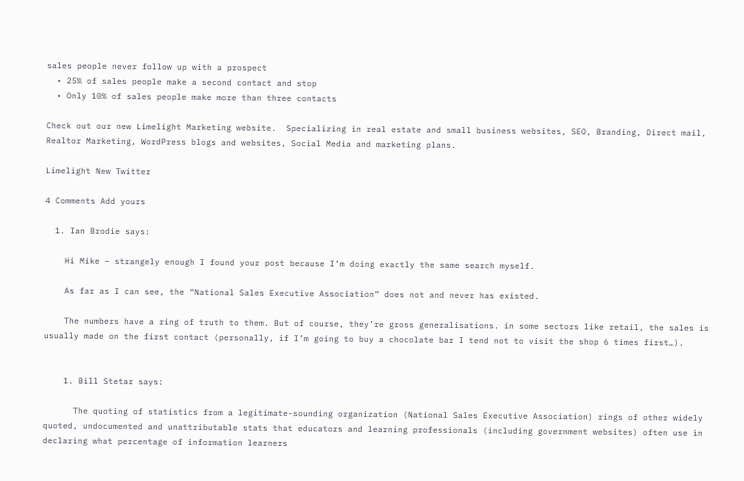sales people never follow up with a prospect
  • 25% of sales people make a second contact and stop
  • Only 10% of sales people make more than three contacts

Check out our new Limelight Marketing website.  Specializing in real estate and small business websites, SEO, Branding, Direct mail, Realtor Marketing, WordPress blogs and websites, Social Media and marketing plans.

Limelight New Twitter

4 Comments Add yours

  1. Ian Brodie says:

    Hi Mike – strangely enough I found your post because I’m doing exactly the same search myself.

    As far as I can see, the “National Sales Executive Association” does not and never has existed.

    The numbers have a ring of truth to them. But of course, they’re gross generalisations. in some sectors like retail, the sales is usually made on the first contact (personally, if I’m going to buy a chocolate bar I tend not to visit the shop 6 times first…).


    1. Bill Stetar says:

      The quoting of statistics from a legitimate-sounding organization (National Sales Executive Association) rings of other widely quoted, undocumented and unattributable stats that educators and learning professionals (including government websites) often use in declaring what percentage of information learners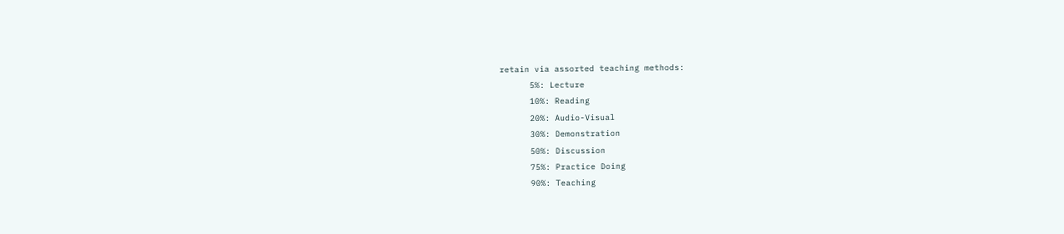retain via assorted teaching methods:
      5%: Lecture
      10%: Reading
      20%: Audio-Visual
      30%: Demonstration
      50%: Discussion
      75%: Practice Doing
      90%: Teaching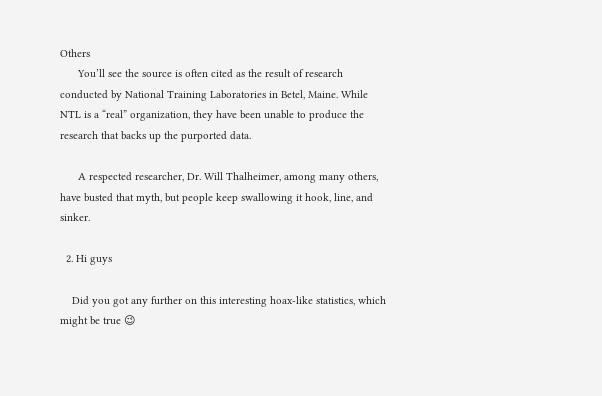Others
      You’ll see the source is often cited as the result of research conducted by National Training Laboratories in Betel, Maine. While NTL is a “real” organization, they have been unable to produce the research that backs up the purported data.

      A respected researcher, Dr. Will Thalheimer, among many others, have busted that myth, but people keep swallowing it hook, line, and sinker.

  2. Hi guys

    Did you got any further on this interesting hoax-like statistics, which might be true 😉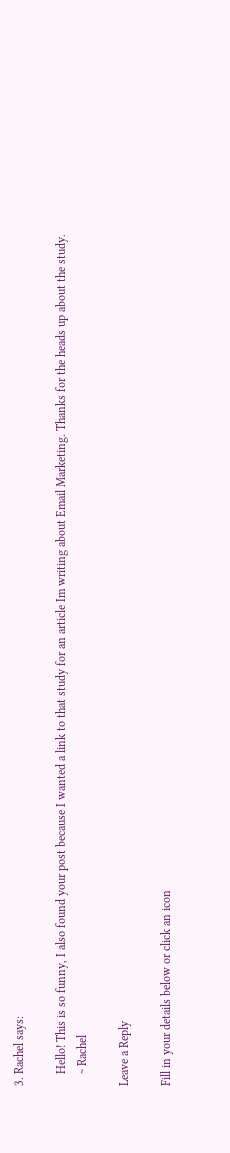3. Rachel says:

    Hello! This is so funny, I also found your post because I wanted a link to that study for an article Im writing about Email Marketing. Thanks for the heads up about the study.
    ~ Rachel

Leave a Reply

Fill in your details below or click an icon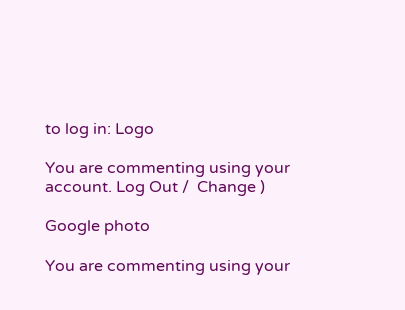to log in: Logo

You are commenting using your account. Log Out /  Change )

Google photo

You are commenting using your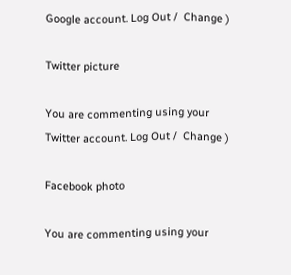Google account. Log Out /  Change )

Twitter picture

You are commenting using your Twitter account. Log Out /  Change )

Facebook photo

You are commenting using your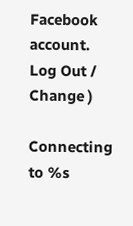Facebook account. Log Out /  Change )

Connecting to %s